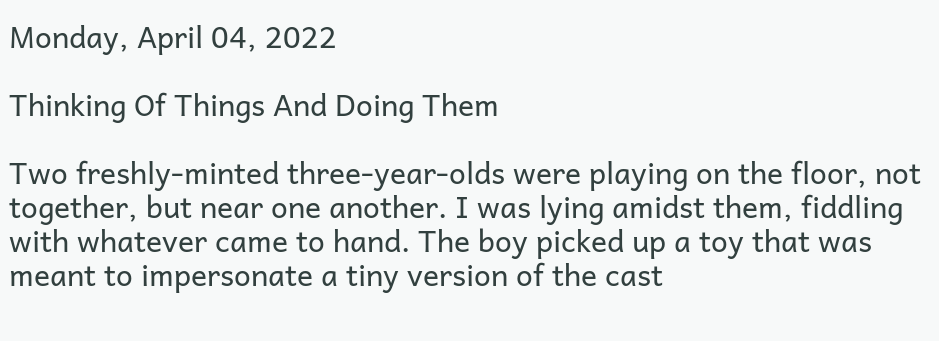Monday, April 04, 2022

Thinking Of Things And Doing Them

Two freshly-minted three-year-olds were playing on the floor, not together, but near one another. I was lying amidst them, fiddling with whatever came to hand. The boy picked up a toy that was meant to impersonate a tiny version of the cast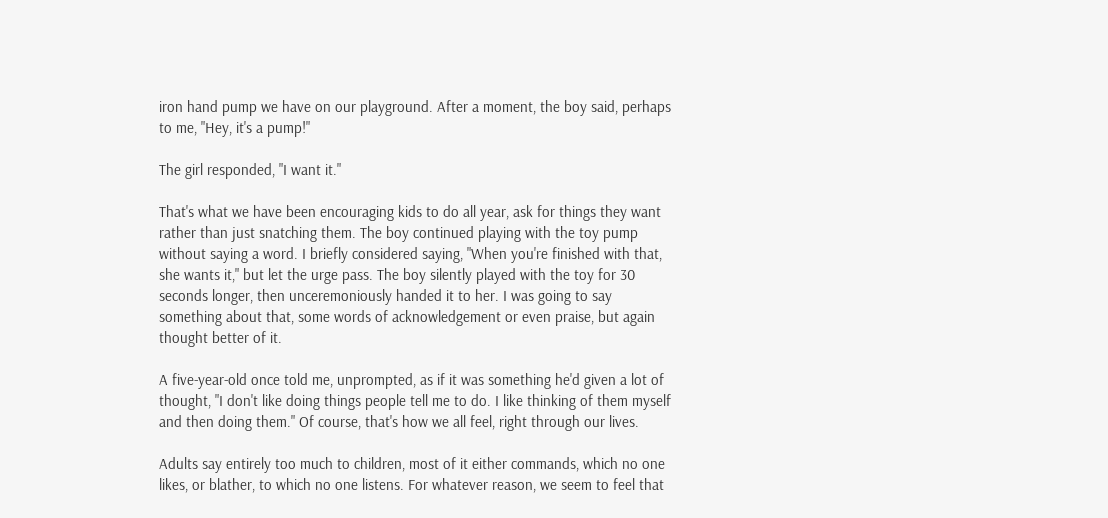iron hand pump we have on our playground. After a moment, the boy said, perhaps to me, "Hey, it's a pump!"

The girl responded, "I want it."

That's what we have been encouraging kids to do all year, ask for things they want rather than just snatching them. The boy continued playing with the toy pump without saying a word. I briefly considered saying, "When you're finished with that, she wants it," but let the urge pass. The boy silently played with the toy for 30 seconds longer, then unceremoniously handed it to her. I was going to say something about that, some words of acknowledgement or even praise, but again thought better of it.

A five-year-old once told me, unprompted, as if it was something he'd given a lot of thought, "I don't like doing things people tell me to do. I like thinking of them myself and then doing them." Of course, that's how we all feel, right through our lives.

Adults say entirely too much to children, most of it either commands, which no one likes, or blather, to which no one listens. For whatever reason, we seem to feel that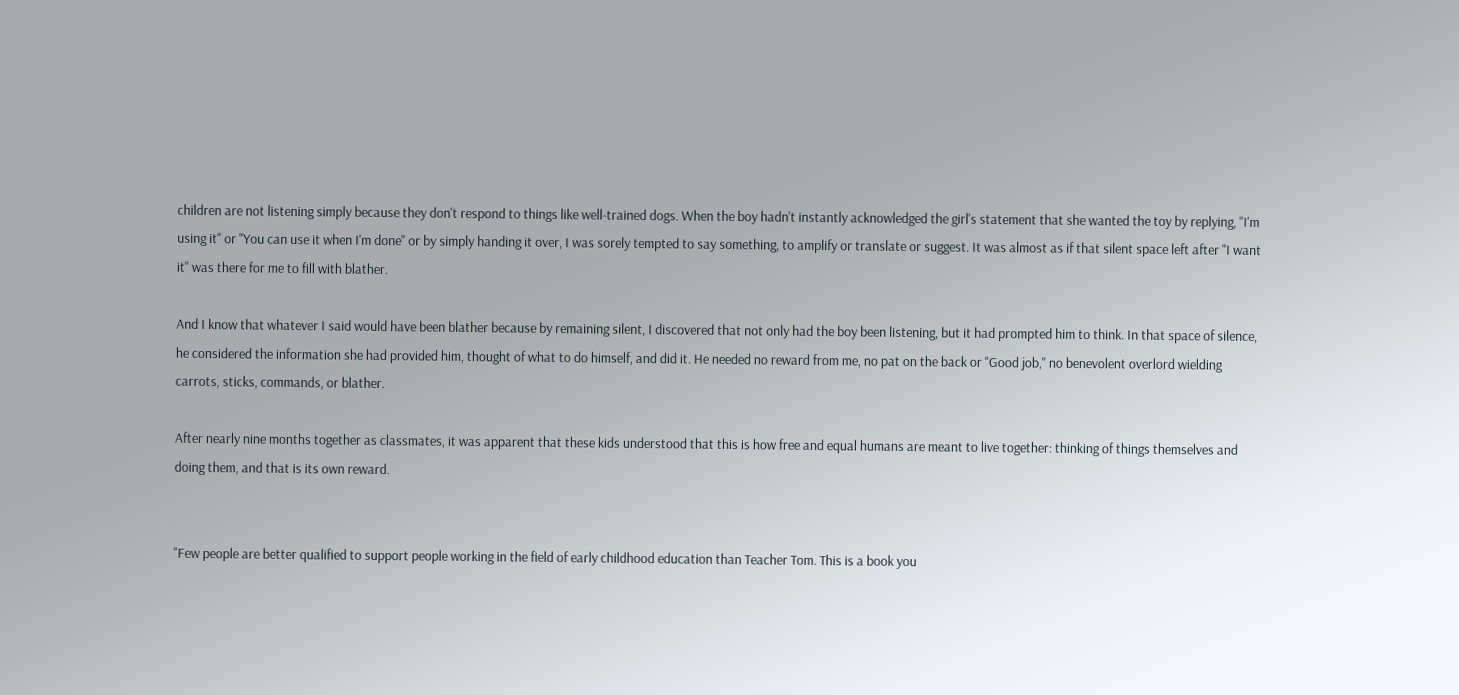children are not listening simply because they don't respond to things like well-trained dogs. When the boy hadn't instantly acknowledged the girl's statement that she wanted the toy by replying, "I'm using it" or "You can use it when I'm done" or by simply handing it over, I was sorely tempted to say something, to amplify or translate or suggest. It was almost as if that silent space left after "I want it" was there for me to fill with blather.

And I know that whatever I said would have been blather because by remaining silent, I discovered that not only had the boy been listening, but it had prompted him to think. In that space of silence, he considered the information she had provided him, thought of what to do himself, and did it. He needed no reward from me, no pat on the back or "Good job," no benevolent overlord wielding carrots, sticks, commands, or blather.

After nearly nine months together as classmates, it was apparent that these kids understood that this is how free and equal humans are meant to live together: thinking of things themselves and doing them, and that is its own reward.


"Few people are better qualified to support people working in the field of early childhood education than Teacher Tom. This is a book you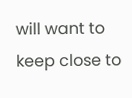will want to keep close to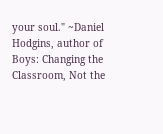your soul." ~Daniel Hodgins, author of Boys: Changing the Classroom, Not the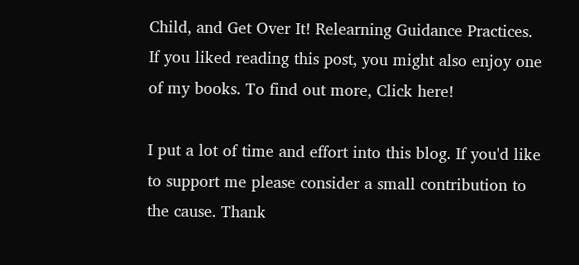Child, and Get Over It! Relearning Guidance Practices.
If you liked reading this post, you might also enjoy one of my books. To find out more, Click here!

I put a lot of time and effort into this blog. If you'd like to support me please consider a small contribution to the cause. Thank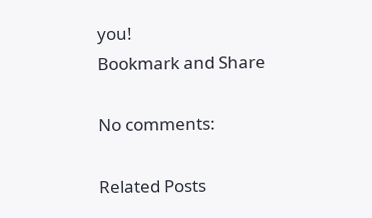you!
Bookmark and Share

No comments:

Related Posts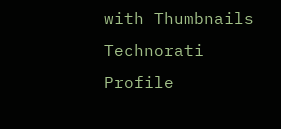with Thumbnails
Technorati Profile